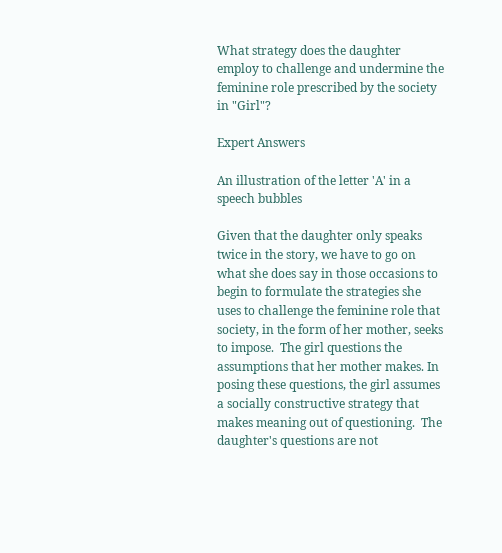What strategy does the daughter employ to challenge and undermine the feminine role prescribed by the society in "Girl"?

Expert Answers

An illustration of the letter 'A' in a speech bubbles

Given that the daughter only speaks twice in the story, we have to go on what she does say in those occasions to begin to formulate the strategies she uses to challenge the feminine role that society, in the form of her mother, seeks to impose.  The girl questions the assumptions that her mother makes. In posing these questions, the girl assumes a socially constructive strategy that makes meaning out of questioning.  The daughter's questions are not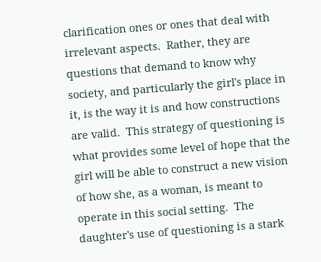clarification ones or ones that deal with irrelevant aspects.  Rather, they are questions that demand to know why society, and particularly the girl's place in it, is the way it is and how constructions are valid.  This strategy of questioning is what provides some level of hope that the girl will be able to construct a new vision of how she, as a woman, is meant to operate in this social setting.  The daughter's use of questioning is a stark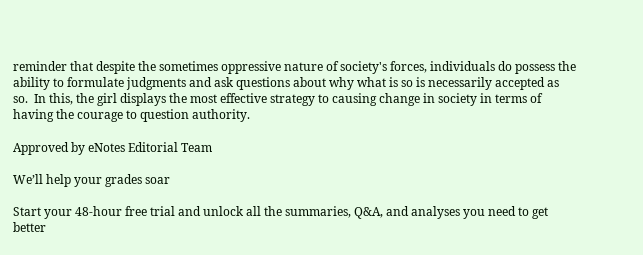reminder that despite the sometimes oppressive nature of society's forces, individuals do possess the ability to formulate judgments and ask questions about why what is so is necessarily accepted as so.  In this, the girl displays the most effective strategy to causing change in society in terms of having the courage to question authority.

Approved by eNotes Editorial Team

We’ll help your grades soar

Start your 48-hour free trial and unlock all the summaries, Q&A, and analyses you need to get better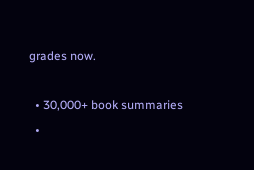grades now.

  • 30,000+ book summaries
  •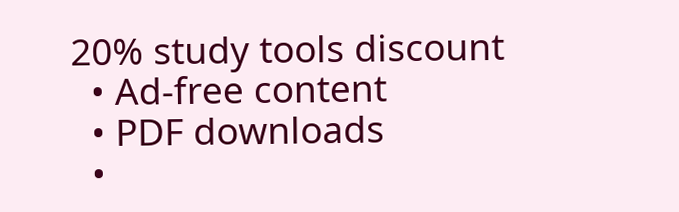20% study tools discount
  • Ad-free content
  • PDF downloads
  •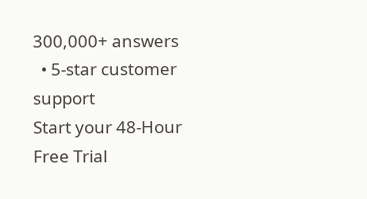300,000+ answers
  • 5-star customer support
Start your 48-Hour Free Trial